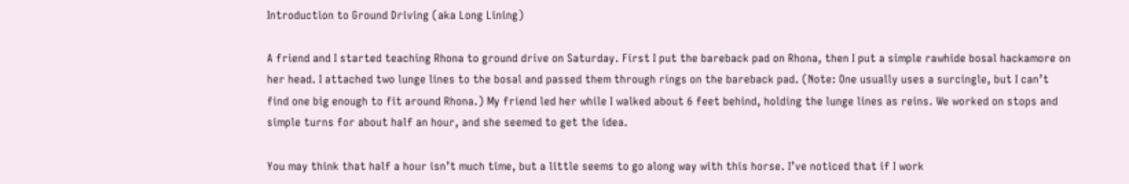Introduction to Ground Driving (aka Long Lining)

A friend and I started teaching Rhona to ground drive on Saturday. First I put the bareback pad on Rhona, then I put a simple rawhide bosal hackamore on her head. I attached two lunge lines to the bosal and passed them through rings on the bareback pad. (Note: One usually uses a surcingle, but I can’t find one big enough to fit around Rhona.) My friend led her while I walked about 6 feet behind, holding the lunge lines as reins. We worked on stops and simple turns for about half an hour, and she seemed to get the idea.

You may think that half a hour isn’t much time, but a little seems to go along way with this horse. I’ve noticed that if I work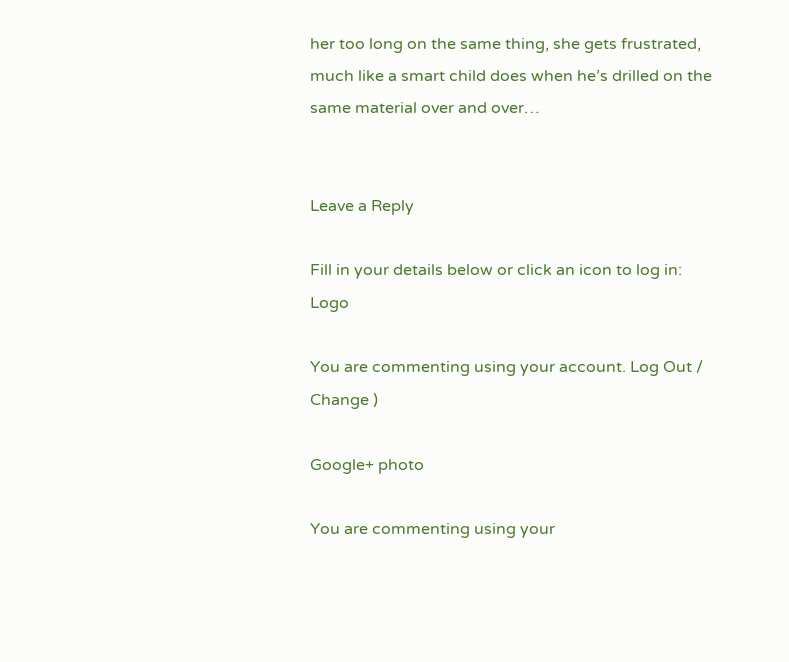her too long on the same thing, she gets frustrated, much like a smart child does when he’s drilled on the same material over and over…


Leave a Reply

Fill in your details below or click an icon to log in: Logo

You are commenting using your account. Log Out /  Change )

Google+ photo

You are commenting using your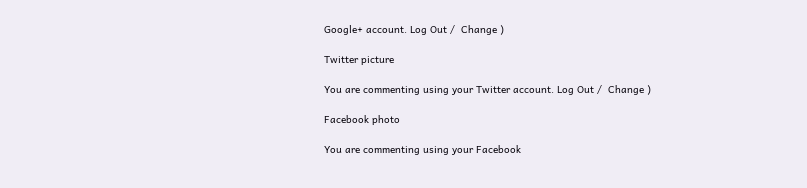Google+ account. Log Out /  Change )

Twitter picture

You are commenting using your Twitter account. Log Out /  Change )

Facebook photo

You are commenting using your Facebook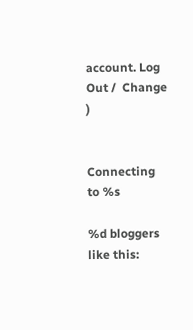account. Log Out /  Change )


Connecting to %s

%d bloggers like this: